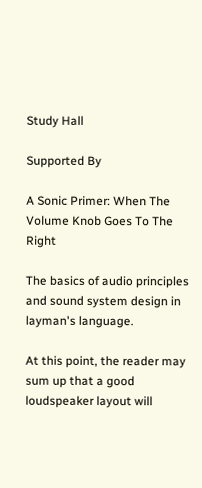Study Hall

Supported By

A Sonic Primer: When The Volume Knob Goes To The Right

The basics of audio principles and sound system design in layman's language.

At this point, the reader may sum up that a good loudspeaker layout will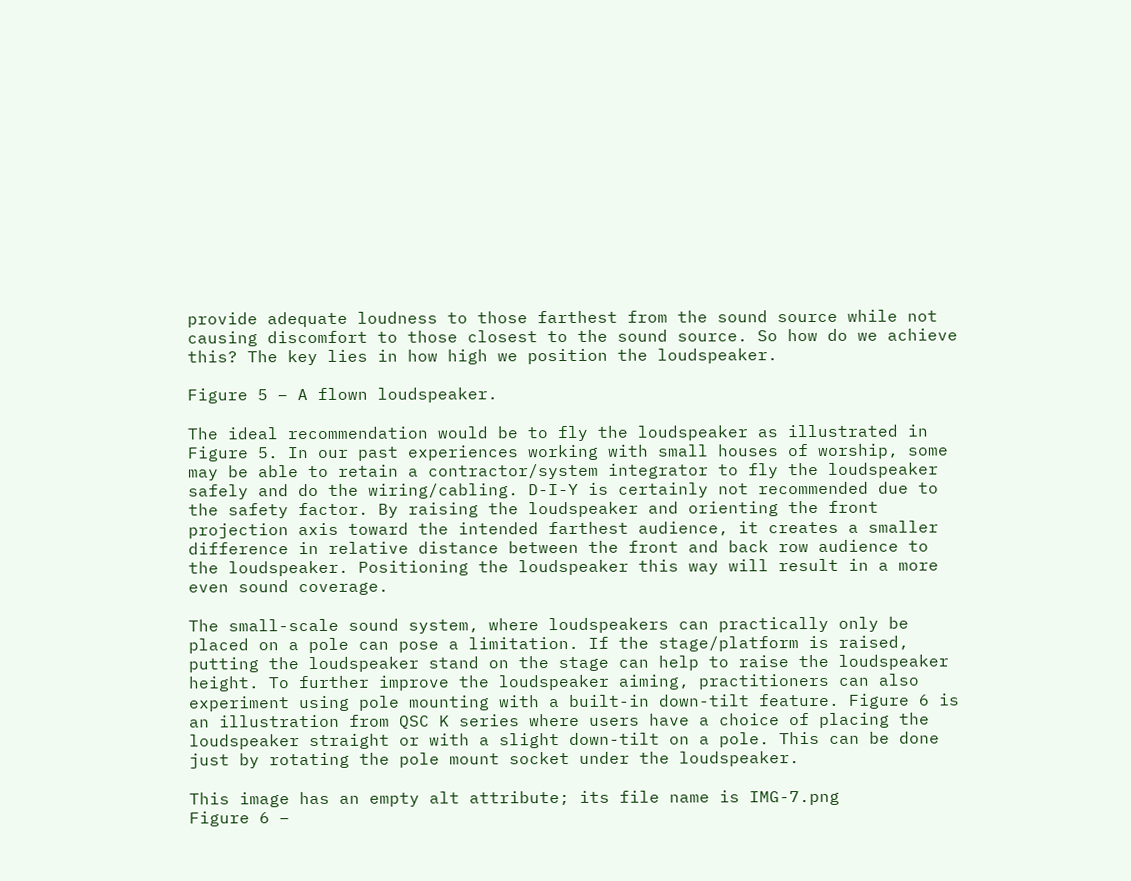provide adequate loudness to those farthest from the sound source while not causing discomfort to those closest to the sound source. So how do we achieve this? The key lies in how high we position the loudspeaker.

Figure 5 – A flown loudspeaker.

The ideal recommendation would be to fly the loudspeaker as illustrated in Figure 5. In our past experiences working with small houses of worship, some may be able to retain a contractor/system integrator to fly the loudspeaker safely and do the wiring/cabling. D-I-Y is certainly not recommended due to the safety factor. By raising the loudspeaker and orienting the front projection axis toward the intended farthest audience, it creates a smaller difference in relative distance between the front and back row audience to the loudspeaker. Positioning the loudspeaker this way will result in a more even sound coverage.

The small-scale sound system, where loudspeakers can practically only be placed on a pole can pose a limitation. If the stage/platform is raised, putting the loudspeaker stand on the stage can help to raise the loudspeaker height. To further improve the loudspeaker aiming, practitioners can also experiment using pole mounting with a built-in down-tilt feature. Figure 6 is an illustration from QSC K series where users have a choice of placing the loudspeaker straight or with a slight down-tilt on a pole. This can be done just by rotating the pole mount socket under the loudspeaker.

This image has an empty alt attribute; its file name is IMG-7.png
Figure 6 –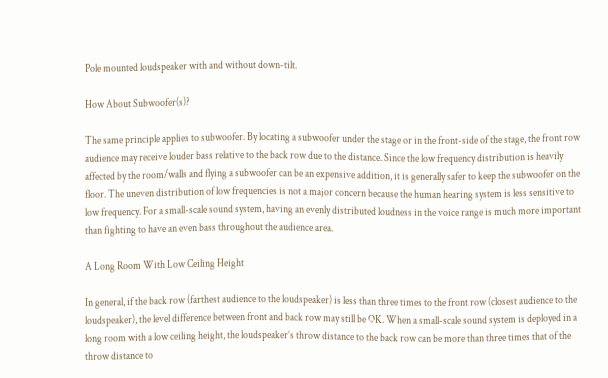Pole mounted loudspeaker with and without down-tilt.

How About Subwoofer(s)?

The same principle applies to subwoofer. By locating a subwoofer under the stage or in the front-side of the stage, the front row audience may receive louder bass relative to the back row due to the distance. Since the low frequency distribution is heavily affected by the room/walls and flying a subwoofer can be an expensive addition, it is generally safer to keep the subwoofer on the floor. The uneven distribution of low frequencies is not a major concern because the human hearing system is less sensitive to low frequency. For a small-scale sound system, having an evenly distributed loudness in the voice range is much more important than fighting to have an even bass throughout the audience area.

A Long Room With Low Ceiling Height

In general, if the back row (farthest audience to the loudspeaker) is less than three times to the front row (closest audience to the loudspeaker), the level difference between front and back row may still be OK. When a small-scale sound system is deployed in a long room with a low ceiling height, the loudspeaker’s throw distance to the back row can be more than three times that of the throw distance to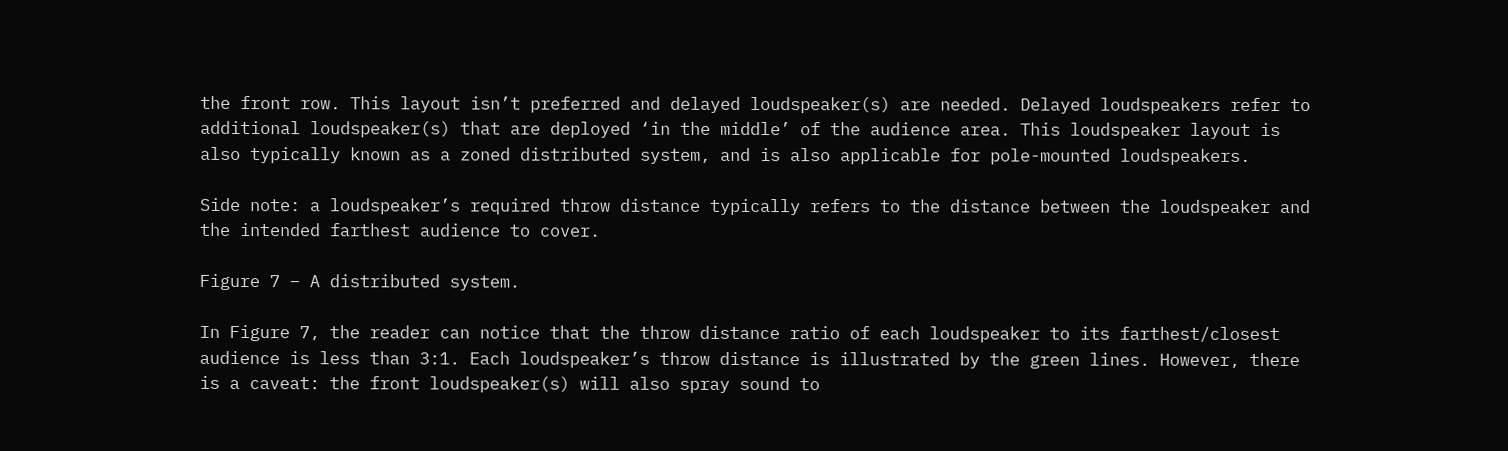the front row. This layout isn’t preferred and delayed loudspeaker(s) are needed. Delayed loudspeakers refer to additional loudspeaker(s) that are deployed ‘in the middle’ of the audience area. This loudspeaker layout is also typically known as a zoned distributed system, and is also applicable for pole-mounted loudspeakers.

Side note: a loudspeaker’s required throw distance typically refers to the distance between the loudspeaker and the intended farthest audience to cover.

Figure 7 – A distributed system.

In Figure 7, the reader can notice that the throw distance ratio of each loudspeaker to its farthest/closest audience is less than 3:1. Each loudspeaker’s throw distance is illustrated by the green lines. However, there is a caveat: the front loudspeaker(s) will also spray sound to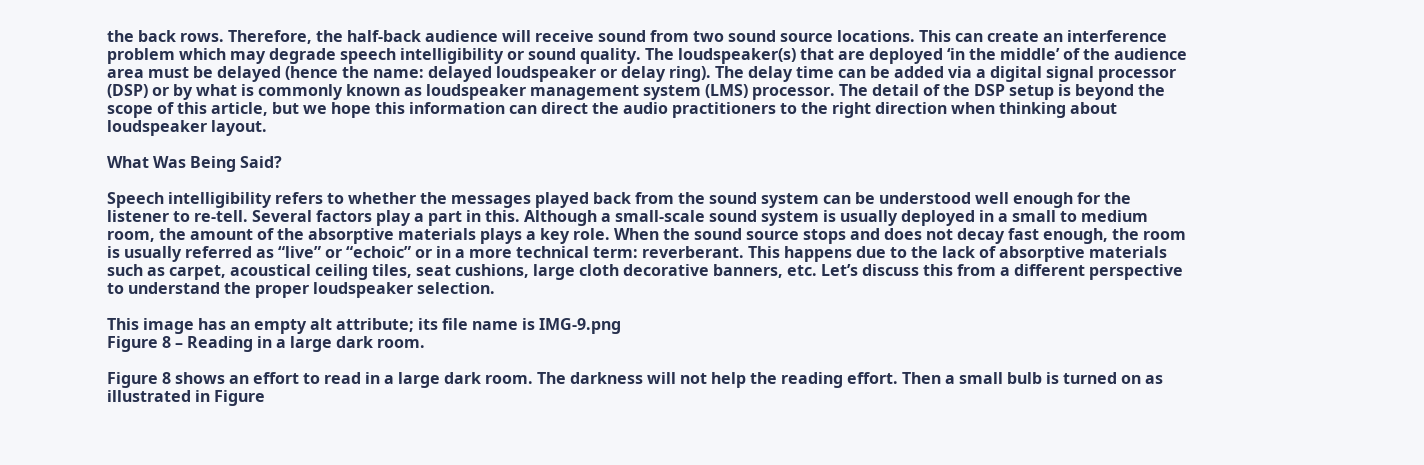the back rows. Therefore, the half-back audience will receive sound from two sound source locations. This can create an interference problem which may degrade speech intelligibility or sound quality. The loudspeaker(s) that are deployed ‘in the middle’ of the audience area must be delayed (hence the name: delayed loudspeaker or delay ring). The delay time can be added via a digital signal processor (DSP) or by what is commonly known as loudspeaker management system (LMS) processor. The detail of the DSP setup is beyond the scope of this article, but we hope this information can direct the audio practitioners to the right direction when thinking about loudspeaker layout.

What Was Being Said?

Speech intelligibility refers to whether the messages played back from the sound system can be understood well enough for the listener to re-tell. Several factors play a part in this. Although a small-scale sound system is usually deployed in a small to medium room, the amount of the absorptive materials plays a key role. When the sound source stops and does not decay fast enough, the room is usually referred as “live” or “echoic” or in a more technical term: reverberant. This happens due to the lack of absorptive materials such as carpet, acoustical ceiling tiles, seat cushions, large cloth decorative banners, etc. Let’s discuss this from a different perspective to understand the proper loudspeaker selection.

This image has an empty alt attribute; its file name is IMG-9.png
Figure 8 – Reading in a large dark room.

Figure 8 shows an effort to read in a large dark room. The darkness will not help the reading effort. Then a small bulb is turned on as illustrated in Figure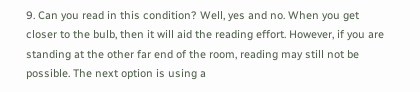9. Can you read in this condition? Well, yes and no. When you get closer to the bulb, then it will aid the reading effort. However, if you are standing at the other far end of the room, reading may still not be possible. The next option is using a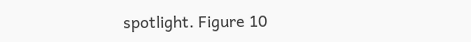spotlight. Figure 10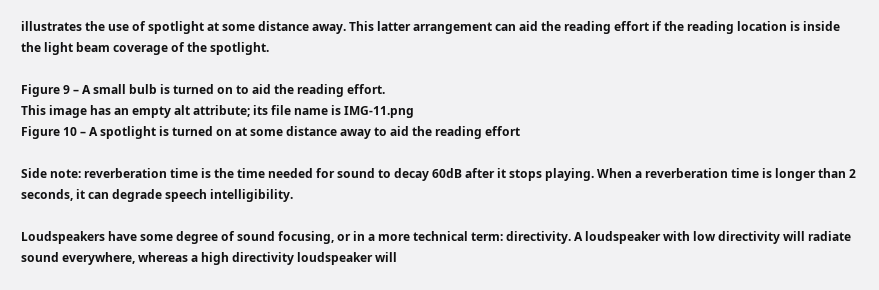illustrates the use of spotlight at some distance away. This latter arrangement can aid the reading effort if the reading location is inside the light beam coverage of the spotlight.

Figure 9 – A small bulb is turned on to aid the reading effort.
This image has an empty alt attribute; its file name is IMG-11.png
Figure 10 – A spotlight is turned on at some distance away to aid the reading effort

Side note: reverberation time is the time needed for sound to decay 60dB after it stops playing. When a reverberation time is longer than 2 seconds, it can degrade speech intelligibility.

Loudspeakers have some degree of sound focusing, or in a more technical term: directivity. A loudspeaker with low directivity will radiate sound everywhere, whereas a high directivity loudspeaker will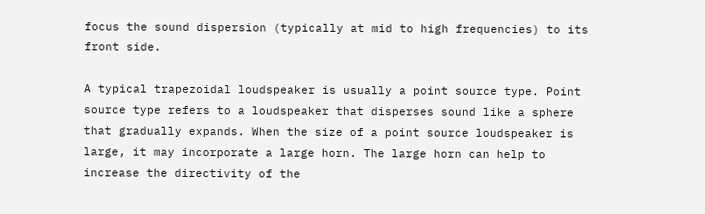focus the sound dispersion (typically at mid to high frequencies) to its front side.

A typical trapezoidal loudspeaker is usually a point source type. Point source type refers to a loudspeaker that disperses sound like a sphere that gradually expands. When the size of a point source loudspeaker is large, it may incorporate a large horn. The large horn can help to increase the directivity of the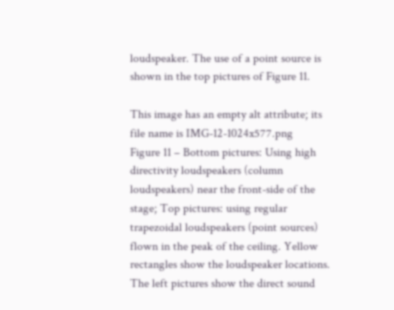loudspeaker. The use of a point source is shown in the top pictures of Figure 11.

This image has an empty alt attribute; its file name is IMG-12-1024x577.png
Figure 11 – Bottom pictures: Using high directivity loudspeakers (column loudspeakers) near the front-side of the stage; Top pictures: using regular trapezoidal loudspeakers (point sources) flown in the peak of the ceiling. Yellow rectangles show the loudspeaker locations. The left pictures show the direct sound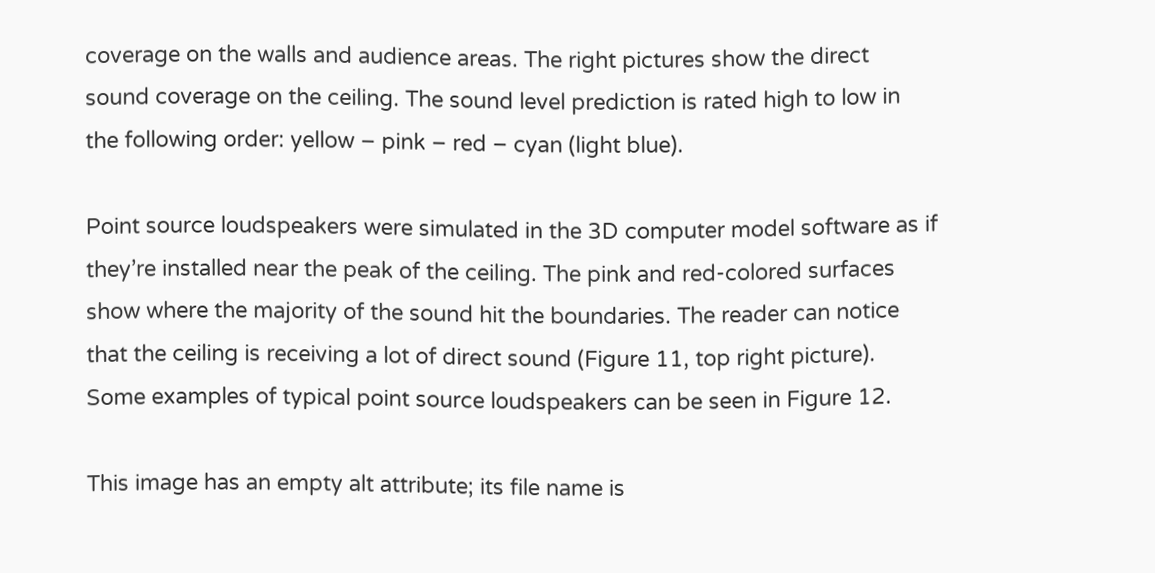coverage on the walls and audience areas. The right pictures show the direct sound coverage on the ceiling. The sound level prediction is rated high to low in the following order: yellow – pink – red – cyan (light blue).

Point source loudspeakers were simulated in the 3D computer model software as if they’re installed near the peak of the ceiling. The pink and red-colored surfaces show where the majority of the sound hit the boundaries. The reader can notice that the ceiling is receiving a lot of direct sound (Figure 11, top right picture). Some examples of typical point source loudspeakers can be seen in Figure 12.

This image has an empty alt attribute; its file name is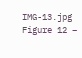IMG-13.jpg
Figure 12 –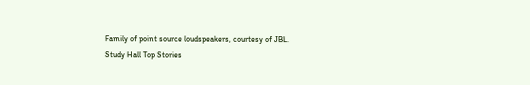Family of point source loudspeakers, courtesy of JBL.
Study Hall Top Stories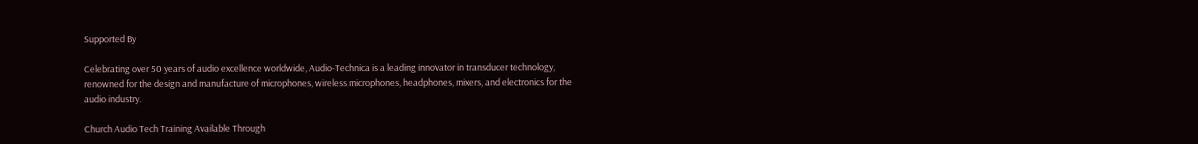Supported By

Celebrating over 50 years of audio excellence worldwide, Audio-Technica is a leading innovator in transducer technology, renowned for the design and manufacture of microphones, wireless microphones, headphones, mixers, and electronics for the audio industry.

Church Audio Tech Training Available Through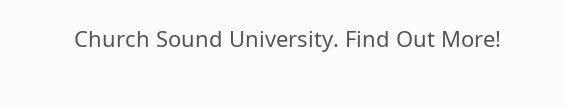Church Sound University. Find Out More!